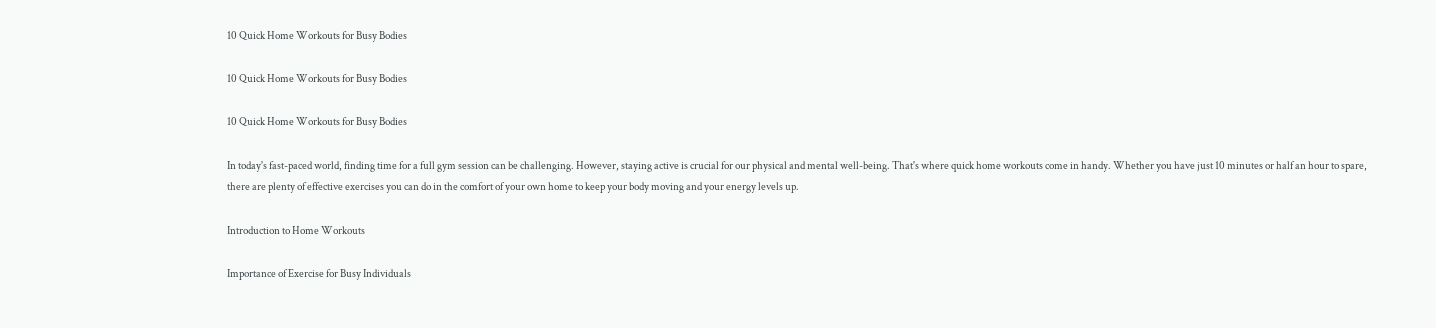10 Quick Home Workouts for Busy Bodies

10 Quick Home Workouts for Busy Bodies

10 Quick Home Workouts for Busy Bodies

In today's fast-paced world, finding time for a full gym session can be challenging. However, staying active is crucial for our physical and mental well-being. That's where quick home workouts come in handy. Whether you have just 10 minutes or half an hour to spare, there are plenty of effective exercises you can do in the comfort of your own home to keep your body moving and your energy levels up.

Introduction to Home Workouts

Importance of Exercise for Busy Individuals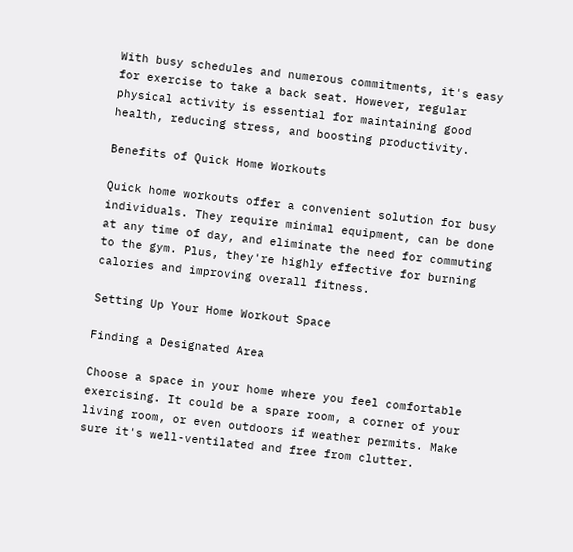With busy schedules and numerous commitments, it's easy for exercise to take a back seat. However, regular physical activity is essential for maintaining good health, reducing stress, and boosting productivity.

Benefits of Quick Home Workouts

Quick home workouts offer a convenient solution for busy individuals. They require minimal equipment, can be done at any time of day, and eliminate the need for commuting to the gym. Plus, they're highly effective for burning calories and improving overall fitness.

Setting Up Your Home Workout Space

Finding a Designated Area

Choose a space in your home where you feel comfortable exercising. It could be a spare room, a corner of your living room, or even outdoors if weather permits. Make sure it's well-ventilated and free from clutter.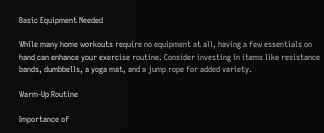Basic Equipment Needed

While many home workouts require no equipment at all, having a few essentials on hand can enhance your exercise routine. Consider investing in items like resistance bands, dumbbells, a yoga mat, and a jump rope for added variety.

Warm-Up Routine

Importance of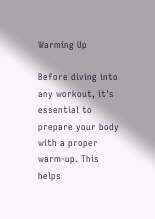Warming Up

Before diving into any workout, it's essential to prepare your body with a proper warm-up. This helps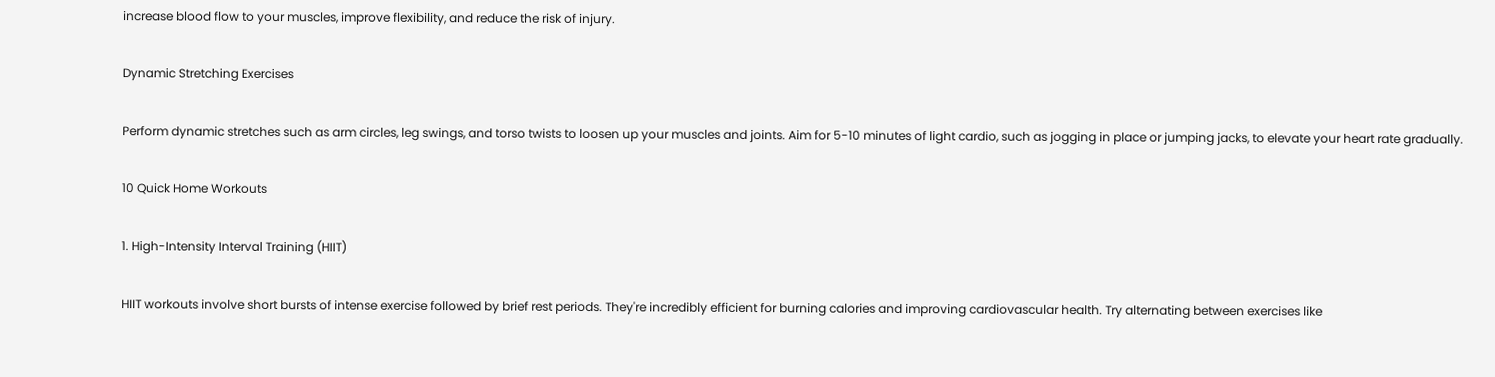increase blood flow to your muscles, improve flexibility, and reduce the risk of injury.

Dynamic Stretching Exercises

Perform dynamic stretches such as arm circles, leg swings, and torso twists to loosen up your muscles and joints. Aim for 5-10 minutes of light cardio, such as jogging in place or jumping jacks, to elevate your heart rate gradually.

10 Quick Home Workouts

1. High-Intensity Interval Training (HIIT)

HIIT workouts involve short bursts of intense exercise followed by brief rest periods. They're incredibly efficient for burning calories and improving cardiovascular health. Try alternating between exercises like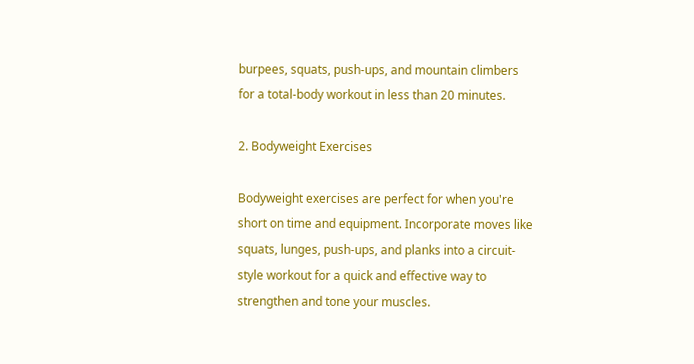burpees, squats, push-ups, and mountain climbers for a total-body workout in less than 20 minutes.

2. Bodyweight Exercises

Bodyweight exercises are perfect for when you're short on time and equipment. Incorporate moves like squats, lunges, push-ups, and planks into a circuit-style workout for a quick and effective way to strengthen and tone your muscles.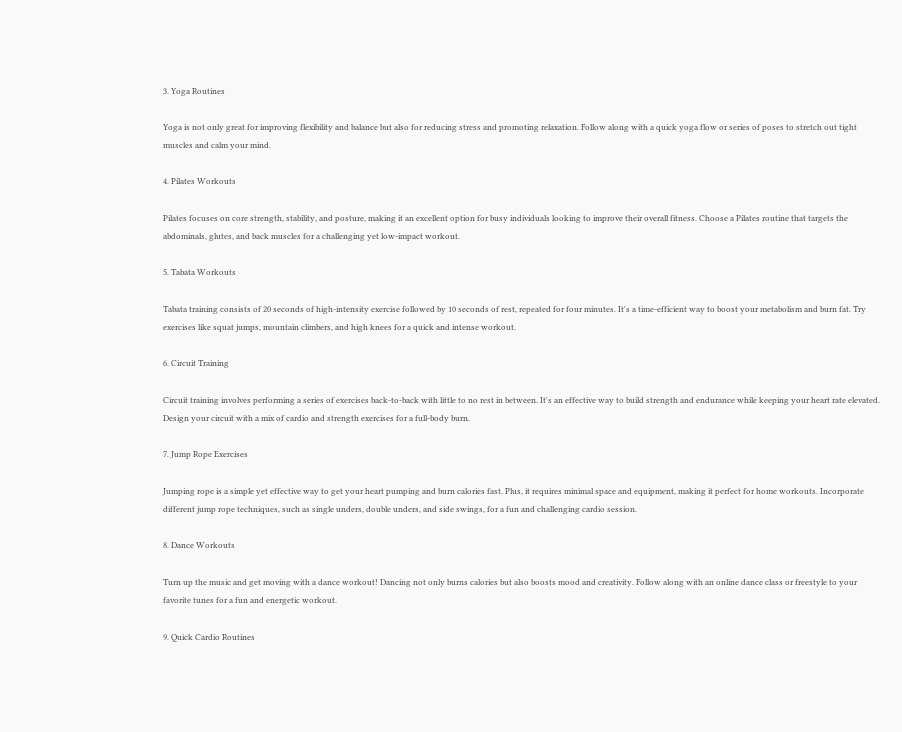3. Yoga Routines

Yoga is not only great for improving flexibility and balance but also for reducing stress and promoting relaxation. Follow along with a quick yoga flow or series of poses to stretch out tight muscles and calm your mind.

4. Pilates Workouts

Pilates focuses on core strength, stability, and posture, making it an excellent option for busy individuals looking to improve their overall fitness. Choose a Pilates routine that targets the abdominals, glutes, and back muscles for a challenging yet low-impact workout.

5. Tabata Workouts

Tabata training consists of 20 seconds of high-intensity exercise followed by 10 seconds of rest, repeated for four minutes. It's a time-efficient way to boost your metabolism and burn fat. Try exercises like squat jumps, mountain climbers, and high knees for a quick and intense workout.

6. Circuit Training

Circuit training involves performing a series of exercises back-to-back with little to no rest in between. It's an effective way to build strength and endurance while keeping your heart rate elevated. Design your circuit with a mix of cardio and strength exercises for a full-body burn.

7. Jump Rope Exercises

Jumping rope is a simple yet effective way to get your heart pumping and burn calories fast. Plus, it requires minimal space and equipment, making it perfect for home workouts. Incorporate different jump rope techniques, such as single unders, double unders, and side swings, for a fun and challenging cardio session.

8. Dance Workouts

Turn up the music and get moving with a dance workout! Dancing not only burns calories but also boosts mood and creativity. Follow along with an online dance class or freestyle to your favorite tunes for a fun and energetic workout.

9. Quick Cardio Routines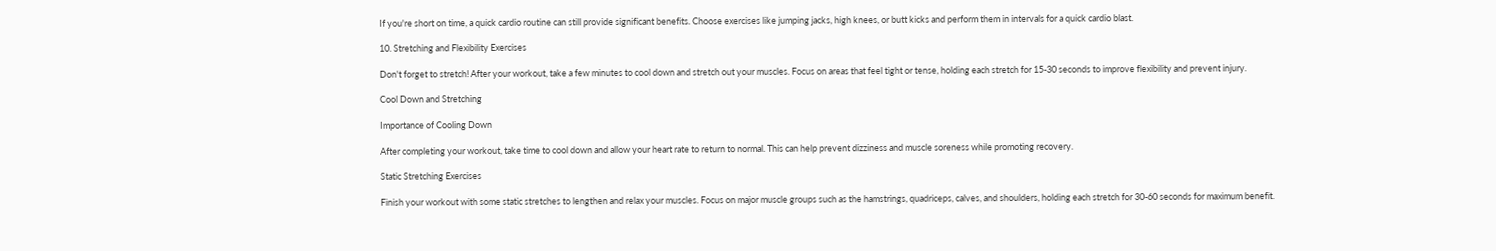If you're short on time, a quick cardio routine can still provide significant benefits. Choose exercises like jumping jacks, high knees, or butt kicks and perform them in intervals for a quick cardio blast.

10. Stretching and Flexibility Exercises

Don't forget to stretch! After your workout, take a few minutes to cool down and stretch out your muscles. Focus on areas that feel tight or tense, holding each stretch for 15-30 seconds to improve flexibility and prevent injury.

Cool Down and Stretching

Importance of Cooling Down

After completing your workout, take time to cool down and allow your heart rate to return to normal. This can help prevent dizziness and muscle soreness while promoting recovery.

Static Stretching Exercises

Finish your workout with some static stretches to lengthen and relax your muscles. Focus on major muscle groups such as the hamstrings, quadriceps, calves, and shoulders, holding each stretch for 30-60 seconds for maximum benefit.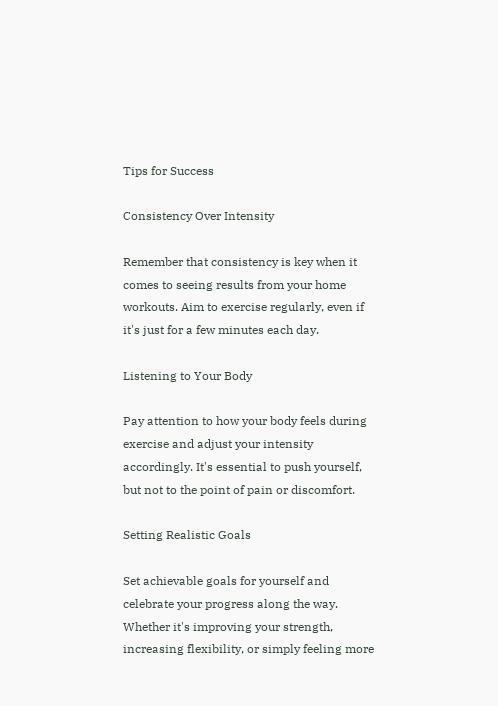Tips for Success

Consistency Over Intensity

Remember that consistency is key when it comes to seeing results from your home workouts. Aim to exercise regularly, even if it's just for a few minutes each day.

Listening to Your Body

Pay attention to how your body feels during exercise and adjust your intensity accordingly. It's essential to push yourself, but not to the point of pain or discomfort.

Setting Realistic Goals

Set achievable goals for yourself and celebrate your progress along the way. Whether it's improving your strength, increasing flexibility, or simply feeling more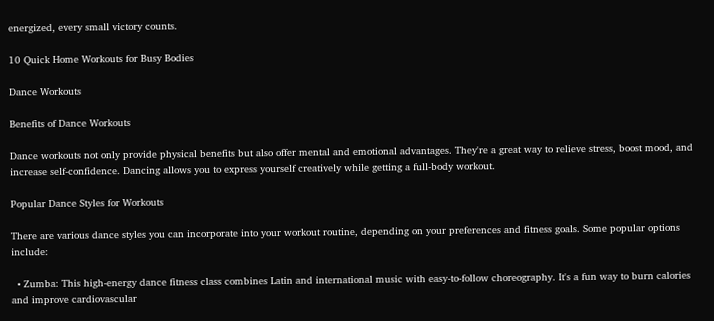energized, every small victory counts.

10 Quick Home Workouts for Busy Bodies

Dance Workouts

Benefits of Dance Workouts

Dance workouts not only provide physical benefits but also offer mental and emotional advantages. They're a great way to relieve stress, boost mood, and increase self-confidence. Dancing allows you to express yourself creatively while getting a full-body workout.

Popular Dance Styles for Workouts

There are various dance styles you can incorporate into your workout routine, depending on your preferences and fitness goals. Some popular options include:

  • Zumba: This high-energy dance fitness class combines Latin and international music with easy-to-follow choreography. It's a fun way to burn calories and improve cardiovascular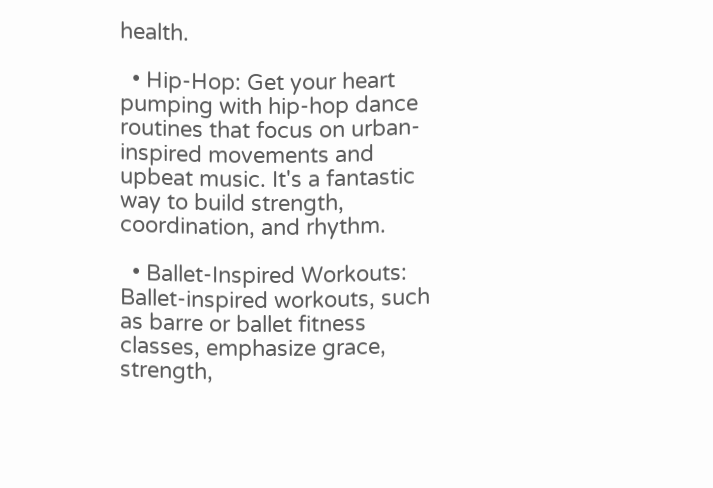health.

  • Hip-Hop: Get your heart pumping with hip-hop dance routines that focus on urban-inspired movements and upbeat music. It's a fantastic way to build strength, coordination, and rhythm.

  • Ballet-Inspired Workouts: Ballet-inspired workouts, such as barre or ballet fitness classes, emphasize grace, strength,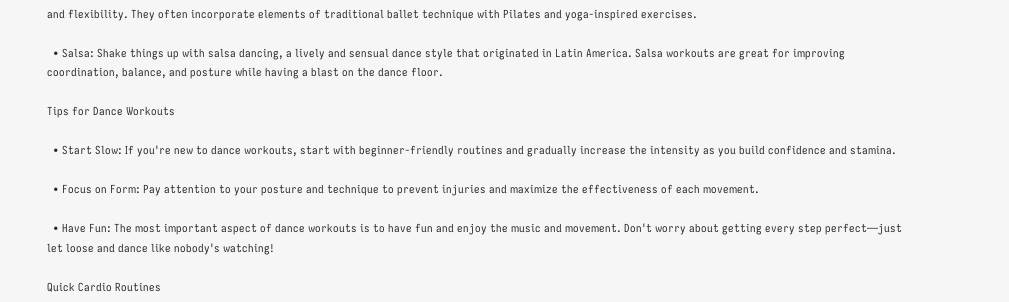and flexibility. They often incorporate elements of traditional ballet technique with Pilates and yoga-inspired exercises.

  • Salsa: Shake things up with salsa dancing, a lively and sensual dance style that originated in Latin America. Salsa workouts are great for improving coordination, balance, and posture while having a blast on the dance floor.

Tips for Dance Workouts

  • Start Slow: If you're new to dance workouts, start with beginner-friendly routines and gradually increase the intensity as you build confidence and stamina.

  • Focus on Form: Pay attention to your posture and technique to prevent injuries and maximize the effectiveness of each movement.

  • Have Fun: The most important aspect of dance workouts is to have fun and enjoy the music and movement. Don't worry about getting every step perfect—just let loose and dance like nobody's watching!

Quick Cardio Routines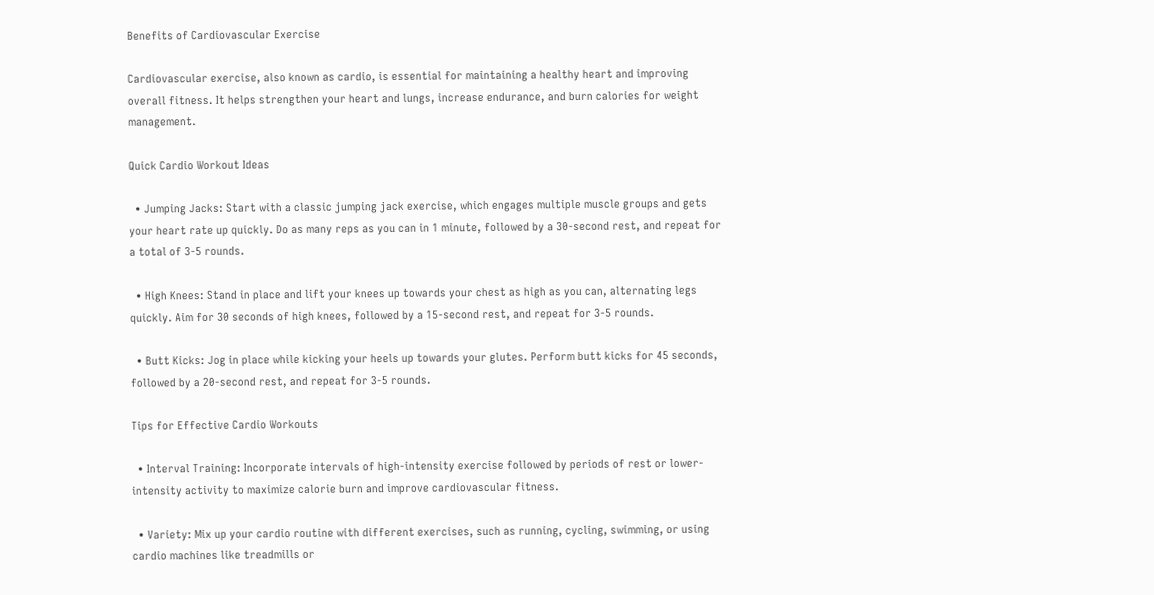Benefits of Cardiovascular Exercise

Cardiovascular exercise, also known as cardio, is essential for maintaining a healthy heart and improving overall fitness. It helps strengthen your heart and lungs, increase endurance, and burn calories for weight management.

Quick Cardio Workout Ideas

  • Jumping Jacks: Start with a classic jumping jack exercise, which engages multiple muscle groups and gets your heart rate up quickly. Do as many reps as you can in 1 minute, followed by a 30-second rest, and repeat for a total of 3-5 rounds.

  • High Knees: Stand in place and lift your knees up towards your chest as high as you can, alternating legs quickly. Aim for 30 seconds of high knees, followed by a 15-second rest, and repeat for 3-5 rounds.

  • Butt Kicks: Jog in place while kicking your heels up towards your glutes. Perform butt kicks for 45 seconds, followed by a 20-second rest, and repeat for 3-5 rounds.

Tips for Effective Cardio Workouts

  • Interval Training: Incorporate intervals of high-intensity exercise followed by periods of rest or lower-intensity activity to maximize calorie burn and improve cardiovascular fitness.

  • Variety: Mix up your cardio routine with different exercises, such as running, cycling, swimming, or using cardio machines like treadmills or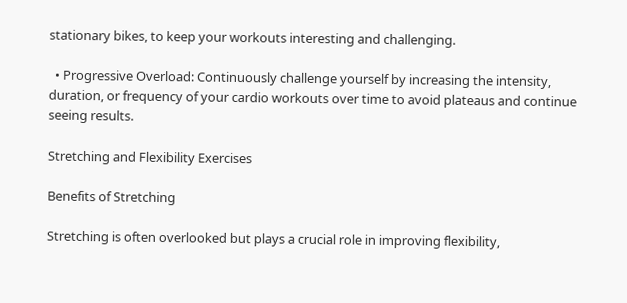stationary bikes, to keep your workouts interesting and challenging.

  • Progressive Overload: Continuously challenge yourself by increasing the intensity, duration, or frequency of your cardio workouts over time to avoid plateaus and continue seeing results.

Stretching and Flexibility Exercises

Benefits of Stretching

Stretching is often overlooked but plays a crucial role in improving flexibility,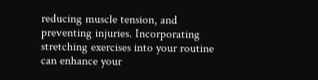reducing muscle tension, and preventing injuries. Incorporating stretching exercises into your routine can enhance your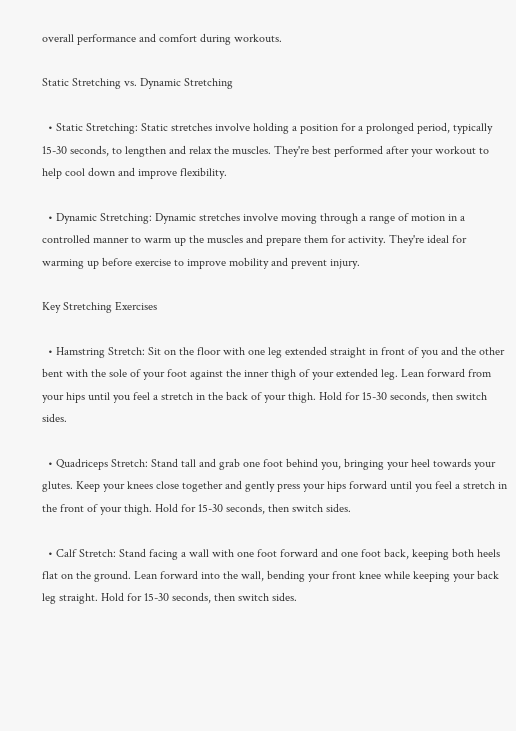overall performance and comfort during workouts.

Static Stretching vs. Dynamic Stretching

  • Static Stretching: Static stretches involve holding a position for a prolonged period, typically 15-30 seconds, to lengthen and relax the muscles. They're best performed after your workout to help cool down and improve flexibility.

  • Dynamic Stretching: Dynamic stretches involve moving through a range of motion in a controlled manner to warm up the muscles and prepare them for activity. They're ideal for warming up before exercise to improve mobility and prevent injury.

Key Stretching Exercises

  • Hamstring Stretch: Sit on the floor with one leg extended straight in front of you and the other bent with the sole of your foot against the inner thigh of your extended leg. Lean forward from your hips until you feel a stretch in the back of your thigh. Hold for 15-30 seconds, then switch sides.

  • Quadriceps Stretch: Stand tall and grab one foot behind you, bringing your heel towards your glutes. Keep your knees close together and gently press your hips forward until you feel a stretch in the front of your thigh. Hold for 15-30 seconds, then switch sides.

  • Calf Stretch: Stand facing a wall with one foot forward and one foot back, keeping both heels flat on the ground. Lean forward into the wall, bending your front knee while keeping your back leg straight. Hold for 15-30 seconds, then switch sides.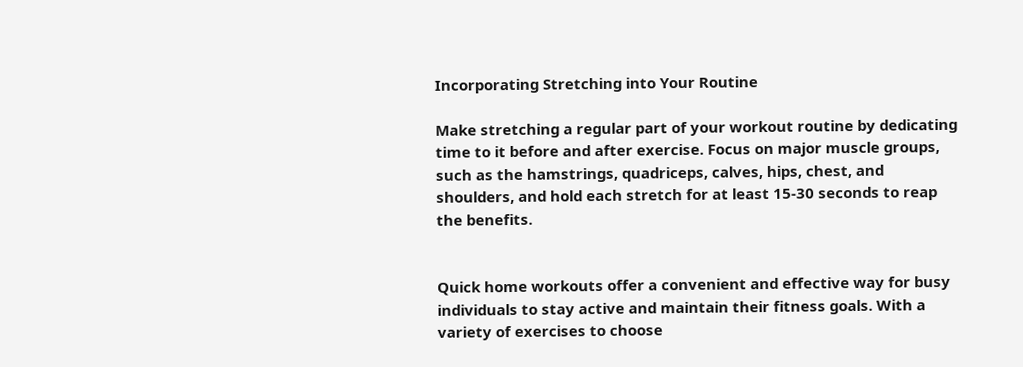Incorporating Stretching into Your Routine

Make stretching a regular part of your workout routine by dedicating time to it before and after exercise. Focus on major muscle groups, such as the hamstrings, quadriceps, calves, hips, chest, and shoulders, and hold each stretch for at least 15-30 seconds to reap the benefits.


Quick home workouts offer a convenient and effective way for busy individuals to stay active and maintain their fitness goals. With a variety of exercises to choose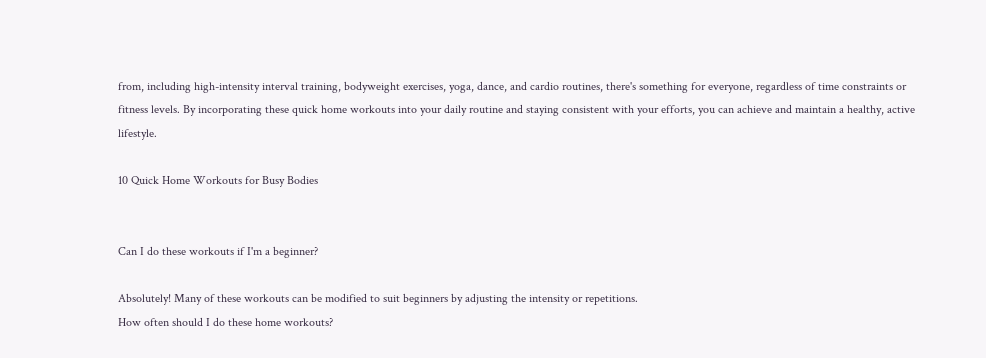from, including high-intensity interval training, bodyweight exercises, yoga, dance, and cardio routines, there's something for everyone, regardless of time constraints or fitness levels. By incorporating these quick home workouts into your daily routine and staying consistent with your efforts, you can achieve and maintain a healthy, active lifestyle.

10 Quick Home Workouts for Busy Bodies


Can I do these workouts if I'm a beginner?

Absolutely! Many of these workouts can be modified to suit beginners by adjusting the intensity or repetitions.
How often should I do these home workouts?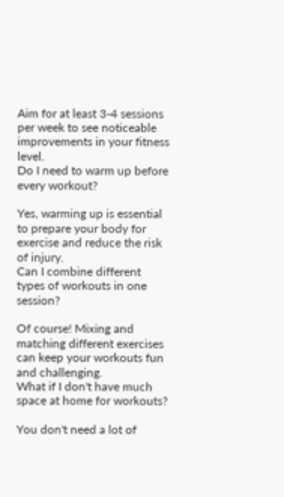Aim for at least 3-4 sessions per week to see noticeable improvements in your fitness level.
Do I need to warm up before every workout?

Yes, warming up is essential to prepare your body for exercise and reduce the risk of injury.
Can I combine different types of workouts in one session?

Of course! Mixing and matching different exercises can keep your workouts fun and challenging.
What if I don't have much space at home for workouts?

You don't need a lot of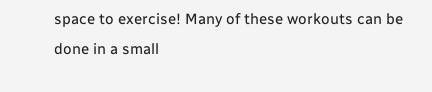space to exercise! Many of these workouts can be done in a small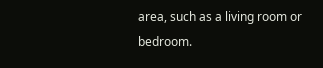area, such as a living room or bedroom.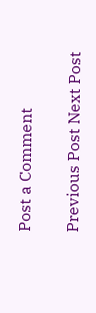Post a Comment

Previous Post Next Post